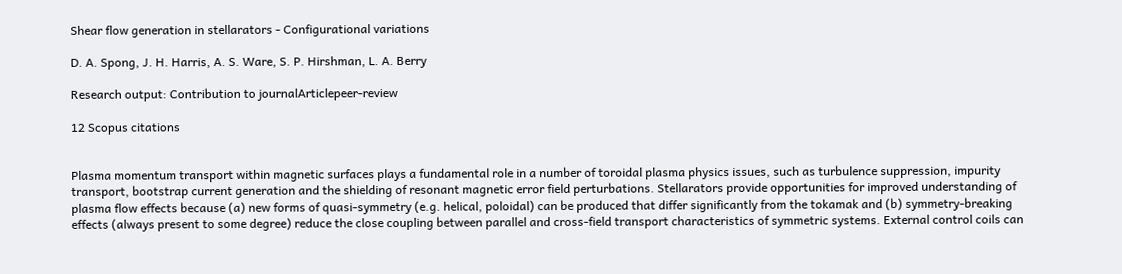Shear flow generation in stellarators - Configurational variations

D. A. Spong, J. H. Harris, A. S. Ware, S. P. Hirshman, L. A. Berry

Research output: Contribution to journalArticlepeer-review

12 Scopus citations


Plasma momentum transport within magnetic surfaces plays a fundamental role in a number of toroidal plasma physics issues, such as turbulence suppression, impurity transport, bootstrap current generation and the shielding of resonant magnetic error field perturbations. Stellarators provide opportunities for improved understanding of plasma flow effects because (a) new forms of quasi-symmetry (e.g. helical, poloidal) can be produced that differ significantly from the tokamak and (b) symmetry-breaking effects (always present to some degree) reduce the close coupling between parallel and cross-field transport characteristics of symmetric systems. External control coils can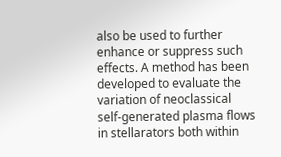also be used to further enhance or suppress such effects. A method has been developed to evaluate the variation of neoclassical self-generated plasma flows in stellarators both within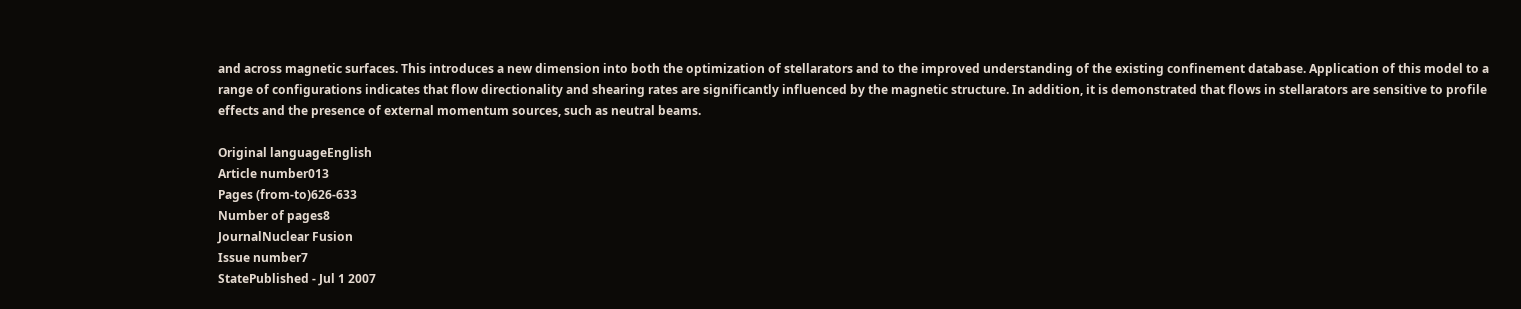and across magnetic surfaces. This introduces a new dimension into both the optimization of stellarators and to the improved understanding of the existing confinement database. Application of this model to a range of configurations indicates that flow directionality and shearing rates are significantly influenced by the magnetic structure. In addition, it is demonstrated that flows in stellarators are sensitive to profile effects and the presence of external momentum sources, such as neutral beams.

Original languageEnglish
Article number013
Pages (from-to)626-633
Number of pages8
JournalNuclear Fusion
Issue number7
StatePublished - Jul 1 2007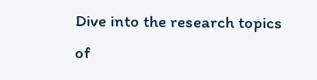Dive into the research topics of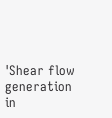'Shear flow generation in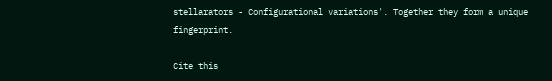stellarators - Configurational variations'. Together they form a unique fingerprint.

Cite this